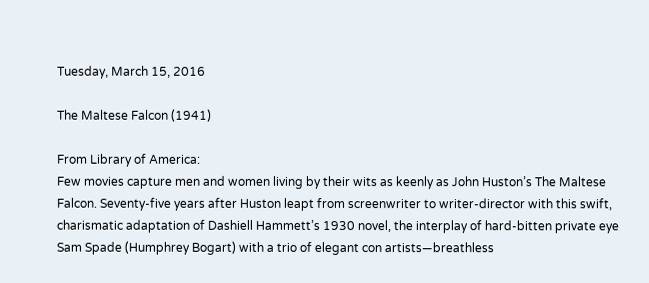Tuesday, March 15, 2016

The Maltese Falcon (1941)

From Library of America:
Few movies capture men and women living by their wits as keenly as John Huston’s The Maltese Falcon. Seventy-five years after Huston leapt from screenwriter to writer-director with this swift, charismatic adaptation of Dashiell Hammett’s 1930 novel, the interplay of hard-bitten private eye Sam Spade (Humphrey Bogart) with a trio of elegant con artists—breathless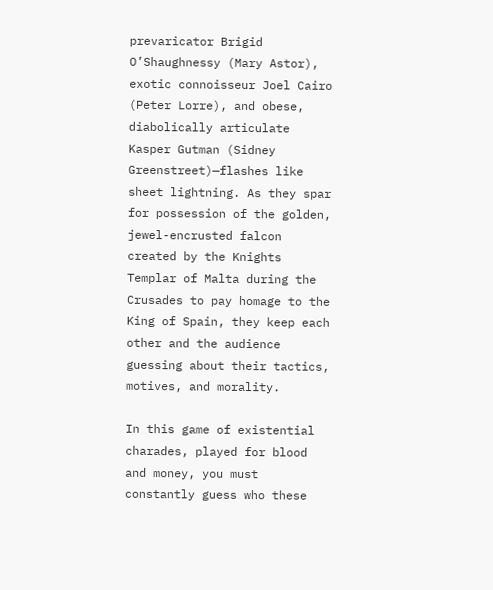prevaricator Brigid O’Shaughnessy (Mary Astor), exotic connoisseur Joel Cairo (Peter Lorre), and obese, diabolically articulate Kasper Gutman (Sidney Greenstreet)—flashes like sheet lightning. As they spar for possession of the golden, jewel-encrusted falcon created by the Knights Templar of Malta during the Crusades to pay homage to the King of Spain, they keep each other and the audience guessing about their tactics, motives, and morality.

In this game of existential charades, played for blood and money, you must constantly guess who these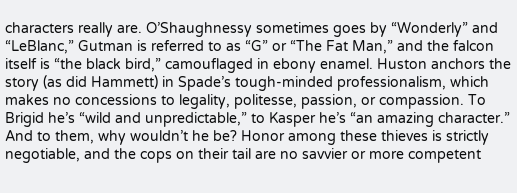characters really are. O’Shaughnessy sometimes goes by “Wonderly” and “LeBlanc,” Gutman is referred to as “G” or “The Fat Man,” and the falcon itself is “the black bird,” camouflaged in ebony enamel. Huston anchors the story (as did Hammett) in Spade’s tough-minded professionalism, which makes no concessions to legality, politesse, passion, or compassion. To Brigid he’s “wild and unpredictable,” to Kasper he’s “an amazing character.” And to them, why wouldn’t he be? Honor among these thieves is strictly negotiable, and the cops on their tail are no savvier or more competent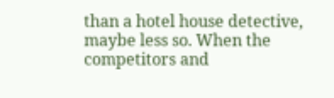than a hotel house detective, maybe less so. When the competitors and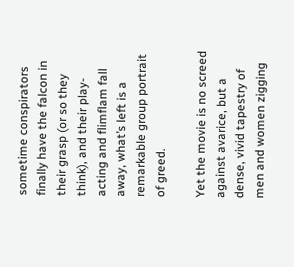sometime conspirators finally have the falcon in their grasp (or so they think), and their play-acting and flimflam fall away, what’s left is a remarkable group portrait of greed.

Yet the movie is no screed against avarice, but a dense, vivid tapestry of men and women zigging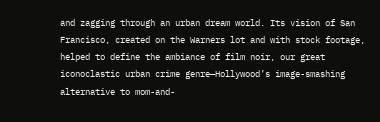and zagging through an urban dream world. Its vision of San Francisco, created on the Warners lot and with stock footage, helped to define the ambiance of film noir, our great iconoclastic urban crime genre—Hollywood’s image-smashing alternative to mom-and-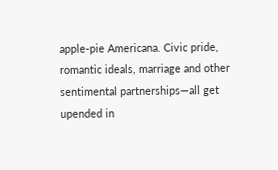apple-pie Americana. Civic pride, romantic ideals, marriage and other sentimental partnerships—all get upended in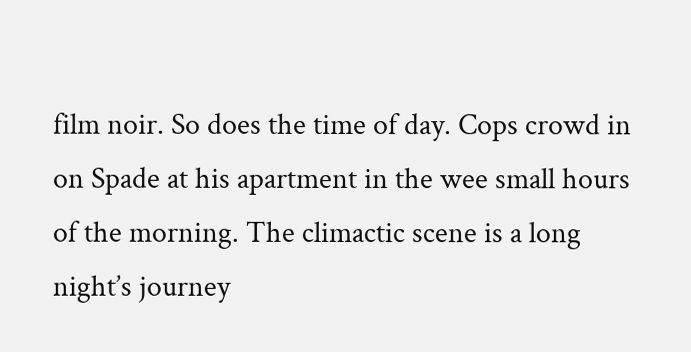film noir. So does the time of day. Cops crowd in on Spade at his apartment in the wee small hours of the morning. The climactic scene is a long night’s journey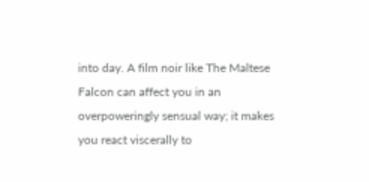into day. A film noir like The Maltese Falcon can affect you in an overpoweringly sensual way; it makes you react viscerally to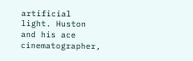artificial light. Huston and his ace cinematographer,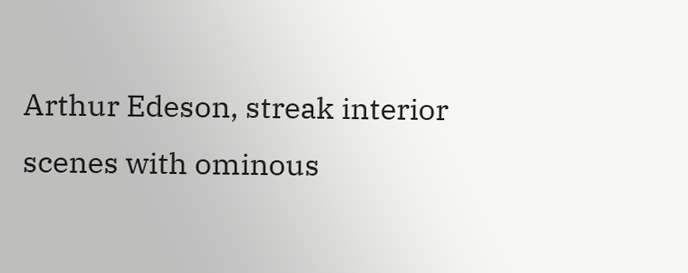Arthur Edeson, streak interior scenes with ominous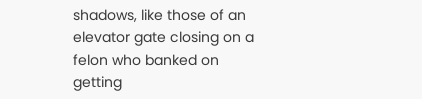shadows, like those of an elevator gate closing on a felon who banked on getting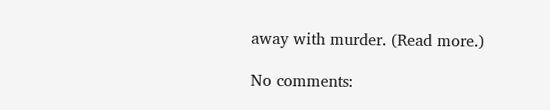away with murder. (Read more.)

No comments: